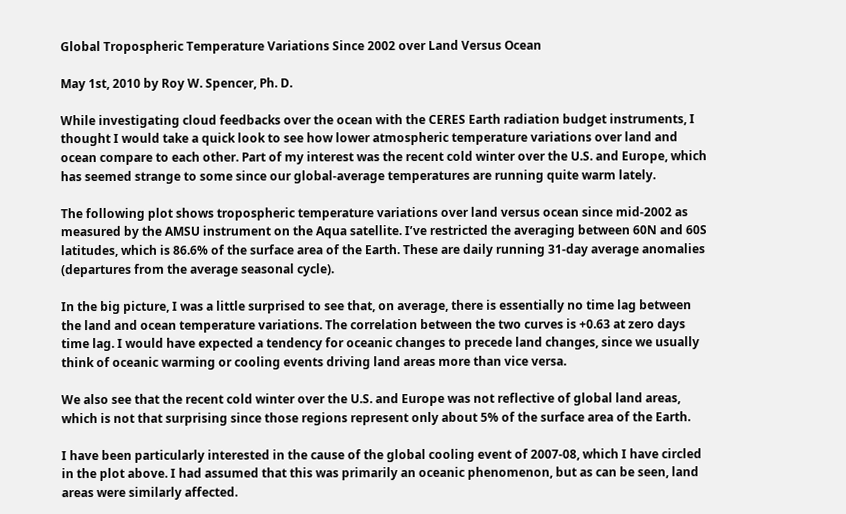Global Tropospheric Temperature Variations Since 2002 over Land Versus Ocean

May 1st, 2010 by Roy W. Spencer, Ph. D.

While investigating cloud feedbacks over the ocean with the CERES Earth radiation budget instruments, I thought I would take a quick look to see how lower atmospheric temperature variations over land and ocean compare to each other. Part of my interest was the recent cold winter over the U.S. and Europe, which has seemed strange to some since our global-average temperatures are running quite warm lately.

The following plot shows tropospheric temperature variations over land versus ocean since mid-2002 as measured by the AMSU instrument on the Aqua satellite. I’ve restricted the averaging between 60N and 60S latitudes, which is 86.6% of the surface area of the Earth. These are daily running 31-day average anomalies (departures from the average seasonal cycle).

In the big picture, I was a little surprised to see that, on average, there is essentially no time lag between the land and ocean temperature variations. The correlation between the two curves is +0.63 at zero days time lag. I would have expected a tendency for oceanic changes to precede land changes, since we usually think of oceanic warming or cooling events driving land areas more than vice versa.

We also see that the recent cold winter over the U.S. and Europe was not reflective of global land areas, which is not that surprising since those regions represent only about 5% of the surface area of the Earth.

I have been particularly interested in the cause of the global cooling event of 2007-08, which I have circled in the plot above. I had assumed that this was primarily an oceanic phenomenon, but as can be seen, land areas were similarly affected.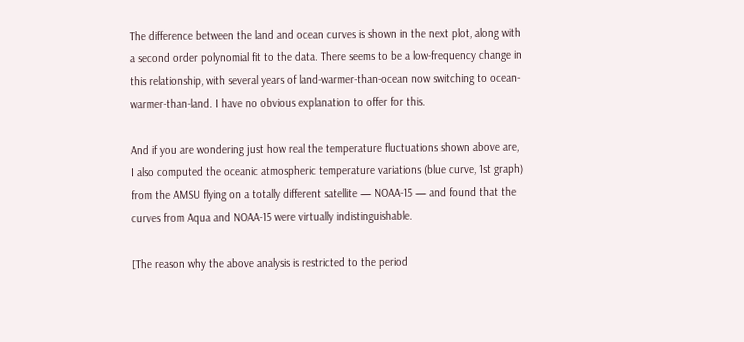The difference between the land and ocean curves is shown in the next plot, along with a second order polynomial fit to the data. There seems to be a low-frequency change in this relationship, with several years of land-warmer-than-ocean now switching to ocean-warmer-than-land. I have no obvious explanation to offer for this.

And if you are wondering just how real the temperature fluctuations shown above are, I also computed the oceanic atmospheric temperature variations (blue curve, 1st graph) from the AMSU flying on a totally different satellite — NOAA-15 — and found that the curves from Aqua and NOAA-15 were virtually indistinguishable.

[The reason why the above analysis is restricted to the period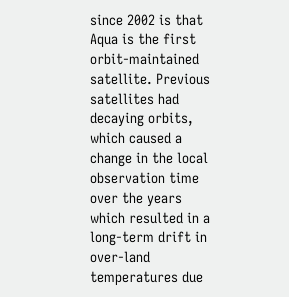since 2002 is that Aqua is the first orbit-maintained satellite. Previous satellites had decaying orbits, which caused a change in the local observation time over the years which resulted in a long-term drift in over-land temperatures due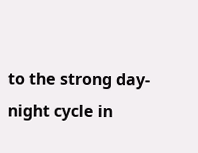to the strong day-night cycle in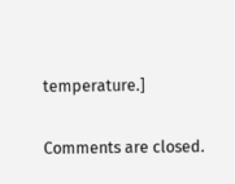temperature.]

Comments are closed.